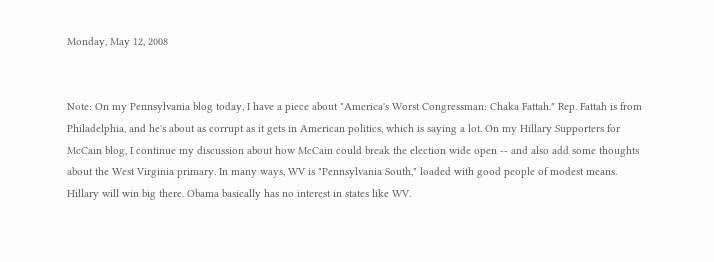Monday, May 12, 2008


Note: On my Pennsylvania blog today, I have a piece about "America's Worst Congressman: Chaka Fattah." Rep. Fattah is from Philadelphia, and he's about as corrupt as it gets in American politics, which is saying a lot. On my Hillary Supporters for McCain blog, I continue my discussion about how McCain could break the election wide open -- and also add some thoughts about the West Virginia primary. In many ways, WV is "Pennsylvania South," loaded with good people of modest means. Hillary will win big there. Obama basically has no interest in states like WV.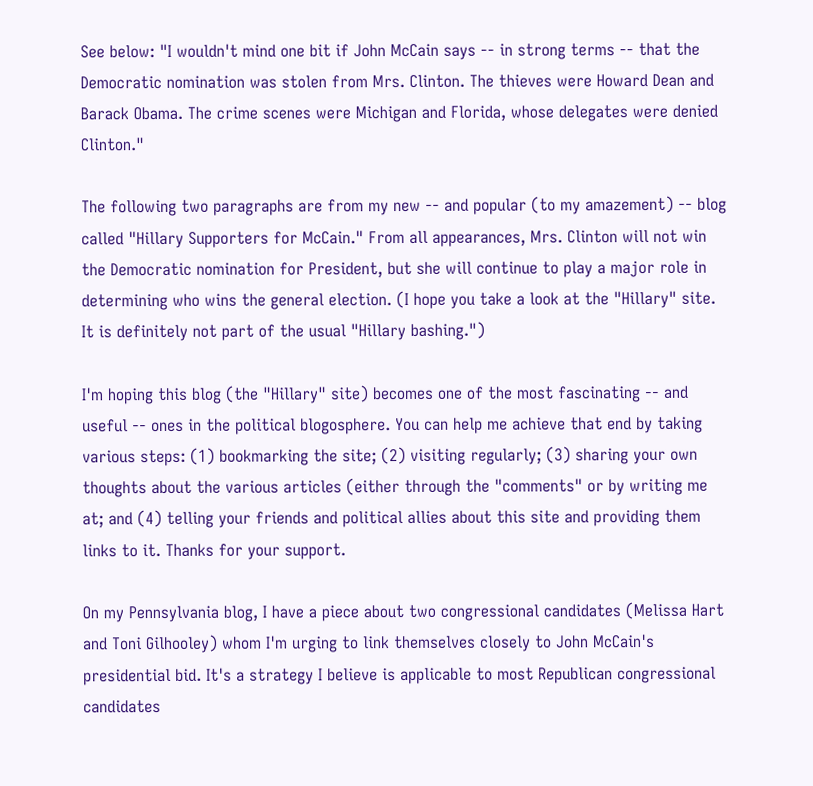See below: "I wouldn't mind one bit if John McCain says -- in strong terms -- that the Democratic nomination was stolen from Mrs. Clinton. The thieves were Howard Dean and Barack Obama. The crime scenes were Michigan and Florida, whose delegates were denied Clinton."

The following two paragraphs are from my new -- and popular (to my amazement) -- blog called "Hillary Supporters for McCain." From all appearances, Mrs. Clinton will not win the Democratic nomination for President, but she will continue to play a major role in determining who wins the general election. (I hope you take a look at the "Hillary" site. It is definitely not part of the usual "Hillary bashing.")

I'm hoping this blog (the "Hillary" site) becomes one of the most fascinating -- and useful -- ones in the political blogosphere. You can help me achieve that end by taking various steps: (1) bookmarking the site; (2) visiting regularly; (3) sharing your own thoughts about the various articles (either through the "comments" or by writing me at; and (4) telling your friends and political allies about this site and providing them links to it. Thanks for your support.

On my Pennsylvania blog, I have a piece about two congressional candidates (Melissa Hart and Toni Gilhooley) whom I'm urging to link themselves closely to John McCain's presidential bid. It's a strategy I believe is applicable to most Republican congressional candidates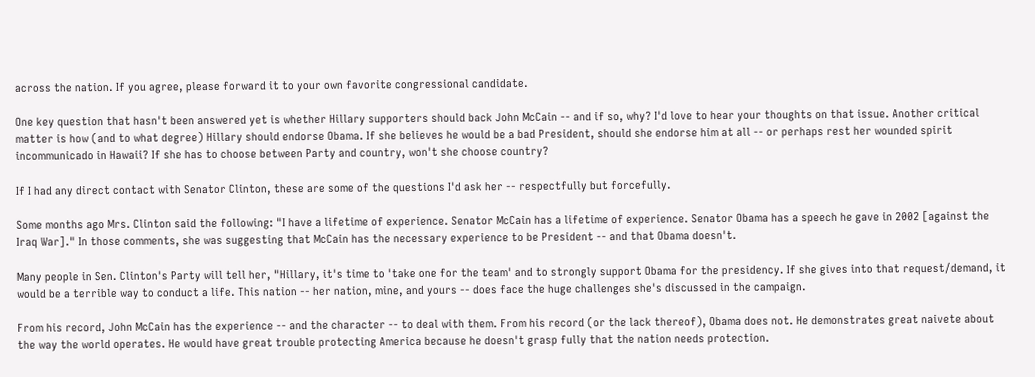across the nation. If you agree, please forward it to your own favorite congressional candidate.

One key question that hasn't been answered yet is whether Hillary supporters should back John McCain -- and if so, why? I'd love to hear your thoughts on that issue. Another critical matter is how (and to what degree) Hillary should endorse Obama. If she believes he would be a bad President, should she endorse him at all -- or perhaps rest her wounded spirit incommunicado in Hawaii? If she has to choose between Party and country, won't she choose country?

If I had any direct contact with Senator Clinton, these are some of the questions I'd ask her -- respectfully but forcefully.

Some months ago Mrs. Clinton said the following: "I have a lifetime of experience. Senator McCain has a lifetime of experience. Senator Obama has a speech he gave in 2002 [against the Iraq War]." In those comments, she was suggesting that McCain has the necessary experience to be President -- and that Obama doesn't.

Many people in Sen. Clinton's Party will tell her, "Hillary, it's time to 'take one for the team' and to strongly support Obama for the presidency. If she gives into that request/demand, it would be a terrible way to conduct a life. This nation -- her nation, mine, and yours -- does face the huge challenges she's discussed in the campaign.

From his record, John McCain has the experience -- and the character -- to deal with them. From his record (or the lack thereof), Obama does not. He demonstrates great naivete about the way the world operates. He would have great trouble protecting America because he doesn't grasp fully that the nation needs protection.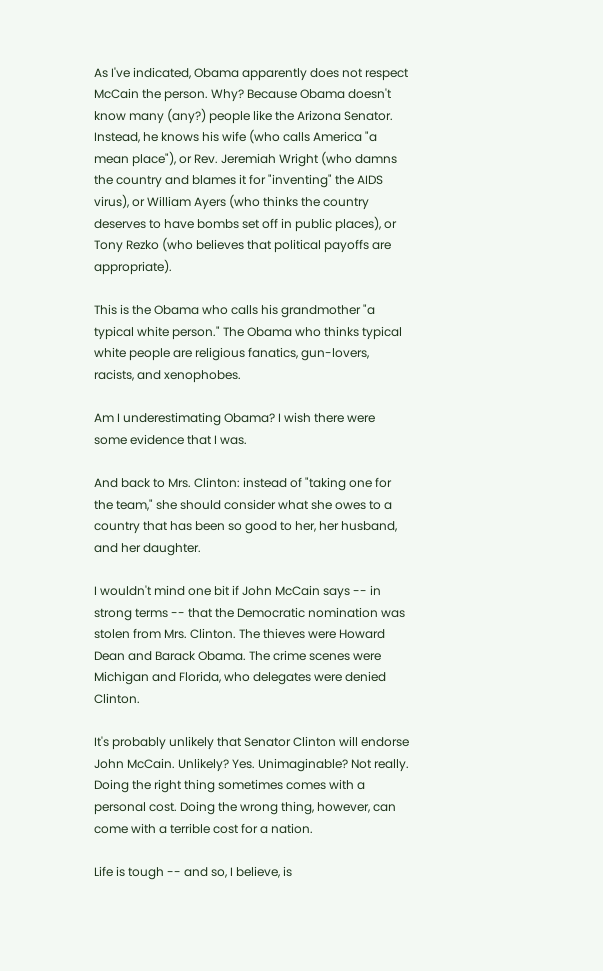As I've indicated, Obama apparently does not respect McCain the person. Why? Because Obama doesn't know many (any?) people like the Arizona Senator. Instead, he knows his wife (who calls America "a mean place"), or Rev. Jeremiah Wright (who damns the country and blames it for "inventing" the AIDS virus), or William Ayers (who thinks the country deserves to have bombs set off in public places), or Tony Rezko (who believes that political payoffs are appropriate).

This is the Obama who calls his grandmother "a typical white person." The Obama who thinks typical white people are religious fanatics, gun-lovers, racists, and xenophobes.

Am I underestimating Obama? I wish there were some evidence that I was.

And back to Mrs. Clinton: instead of "taking one for the team," she should consider what she owes to a country that has been so good to her, her husband, and her daughter.

I wouldn't mind one bit if John McCain says -- in strong terms -- that the Democratic nomination was stolen from Mrs. Clinton. The thieves were Howard Dean and Barack Obama. The crime scenes were Michigan and Florida, who delegates were denied Clinton.

It's probably unlikely that Senator Clinton will endorse John McCain. Unlikely? Yes. Unimaginable? Not really. Doing the right thing sometimes comes with a personal cost. Doing the wrong thing, however, can come with a terrible cost for a nation.

Life is tough -- and so, I believe, is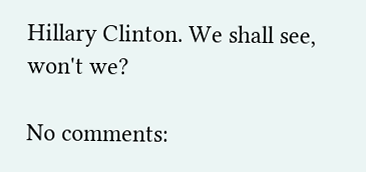Hillary Clinton. We shall see, won't we?

No comments: